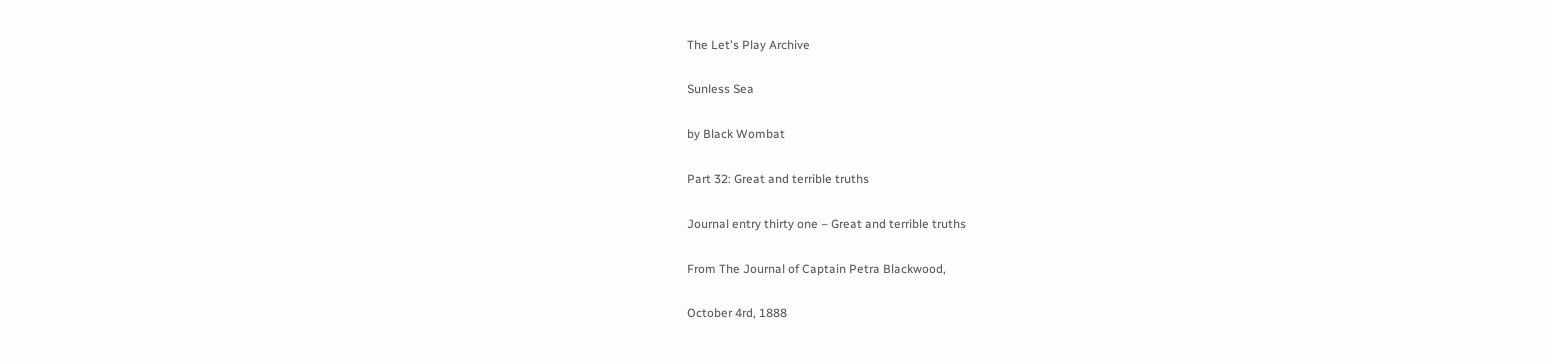The Let's Play Archive

Sunless Sea

by Black Wombat

Part 32: Great and terrible truths

Journal entry thirty one – Great and terrible truths

From The Journal of Captain Petra Blackwood,

October 4rd, 1888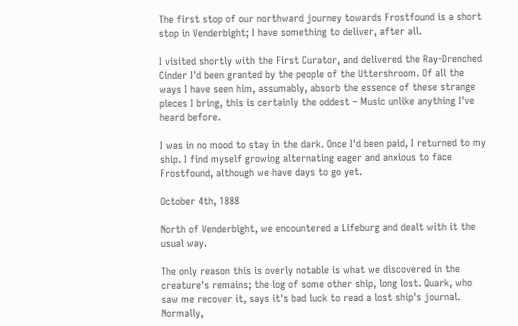The first stop of our northward journey towards Frostfound is a short stop in Venderbight; I have something to deliver, after all.

I visited shortly with the First Curator, and delivered the Ray-Drenched Cinder I'd been granted by the people of the Uttershroom. Of all the ways I have seen him, assumably, absorb the essence of these strange pieces I bring, this is certainly the oddest – Music unlike anything I've heard before.

I was in no mood to stay in the dark. Once I'd been paid, I returned to my ship. I find myself growing alternating eager and anxious to face Frostfound, although we have days to go yet.

October 4th, 1888

North of Venderbight, we encountered a Lifeburg and dealt with it the usual way.

The only reason this is overly notable is what we discovered in the creature's remains; the log of some other ship, long lost. Quark, who saw me recover it, says it's bad luck to read a lost ship's journal. Normally,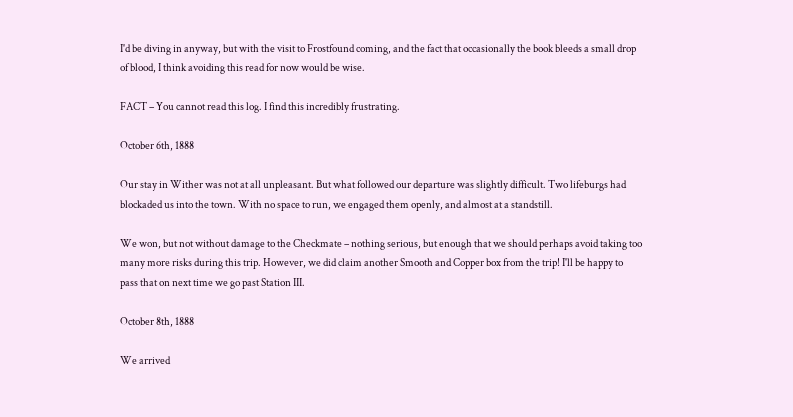I'd be diving in anyway, but with the visit to Frostfound coming, and the fact that occasionally the book bleeds a small drop of blood, I think avoiding this read for now would be wise.

FACT – You cannot read this log. I find this incredibly frustrating.

October 6th, 1888

Our stay in Wither was not at all unpleasant. But what followed our departure was slightly difficult. Two lifeburgs had blockaded us into the town. With no space to run, we engaged them openly, and almost at a standstill.

We won, but not without damage to the Checkmate – nothing serious, but enough that we should perhaps avoid taking too many more risks during this trip. However, we did claim another Smooth and Copper box from the trip! I'll be happy to pass that on next time we go past Station III.

October 8th, 1888

We arrived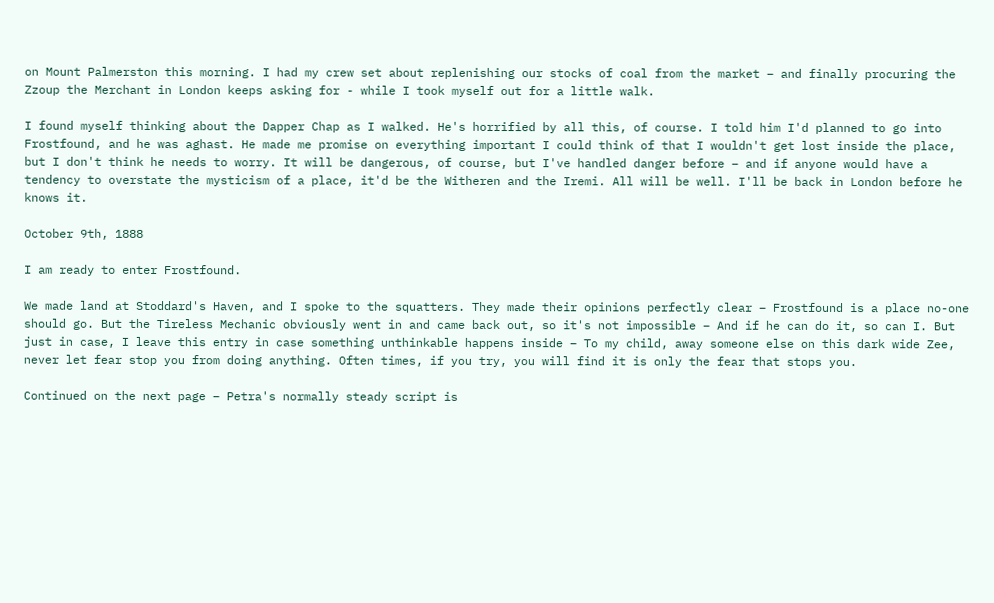on Mount Palmerston this morning. I had my crew set about replenishing our stocks of coal from the market – and finally procuring the Zzoup the Merchant in London keeps asking for - while I took myself out for a little walk.

I found myself thinking about the Dapper Chap as I walked. He's horrified by all this, of course. I told him I'd planned to go into Frostfound, and he was aghast. He made me promise on everything important I could think of that I wouldn't get lost inside the place, but I don't think he needs to worry. It will be dangerous, of course, but I've handled danger before – and if anyone would have a tendency to overstate the mysticism of a place, it'd be the Witheren and the Iremi. All will be well. I'll be back in London before he knows it.

October 9th, 1888

I am ready to enter Frostfound.

We made land at Stoddard's Haven, and I spoke to the squatters. They made their opinions perfectly clear – Frostfound is a place no-one should go. But the Tireless Mechanic obviously went in and came back out, so it's not impossible – And if he can do it, so can I. But just in case, I leave this entry in case something unthinkable happens inside – To my child, away someone else on this dark wide Zee, never let fear stop you from doing anything. Often times, if you try, you will find it is only the fear that stops you.

Continued on the next page – Petra's normally steady script is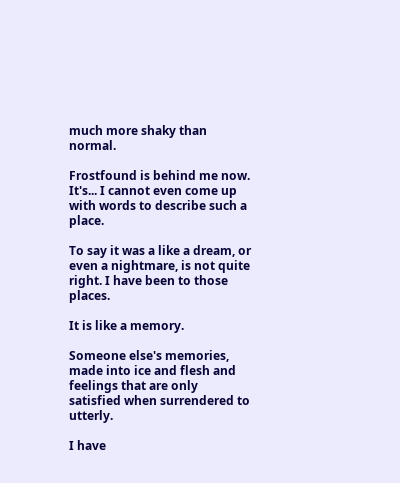much more shaky than normal.

Frostfound is behind me now. It's... I cannot even come up with words to describe such a place.

To say it was a like a dream, or even a nightmare, is not quite right. I have been to those places.

It is like a memory.

Someone else's memories, made into ice and flesh and feelings that are only satisfied when surrendered to utterly.

I have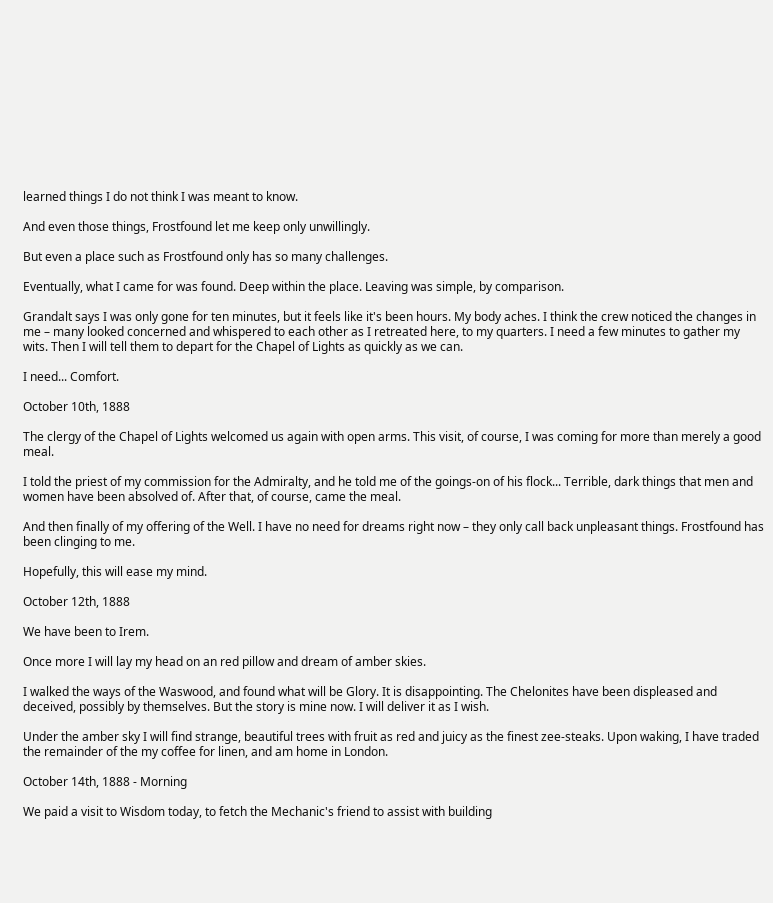learned things I do not think I was meant to know.

And even those things, Frostfound let me keep only unwillingly.

But even a place such as Frostfound only has so many challenges.

Eventually, what I came for was found. Deep within the place. Leaving was simple, by comparison.

Grandalt says I was only gone for ten minutes, but it feels like it's been hours. My body aches. I think the crew noticed the changes in me – many looked concerned and whispered to each other as I retreated here, to my quarters. I need a few minutes to gather my wits. Then I will tell them to depart for the Chapel of Lights as quickly as we can.

I need... Comfort.

October 10th, 1888

The clergy of the Chapel of Lights welcomed us again with open arms. This visit, of course, I was coming for more than merely a good meal.

I told the priest of my commission for the Admiralty, and he told me of the goings-on of his flock... Terrible, dark things that men and women have been absolved of. After that, of course, came the meal.

And then finally of my offering of the Well. I have no need for dreams right now – they only call back unpleasant things. Frostfound has been clinging to me.

Hopefully, this will ease my mind.

October 12th, 1888

We have been to Irem.

Once more I will lay my head on an red pillow and dream of amber skies.

I walked the ways of the Waswood, and found what will be Glory. It is disappointing. The Chelonites have been displeased and deceived, possibly by themselves. But the story is mine now. I will deliver it as I wish.

Under the amber sky I will find strange, beautiful trees with fruit as red and juicy as the finest zee-steaks. Upon waking, I have traded the remainder of the my coffee for linen, and am home in London.

October 14th, 1888 - Morning

We paid a visit to Wisdom today, to fetch the Mechanic's friend to assist with building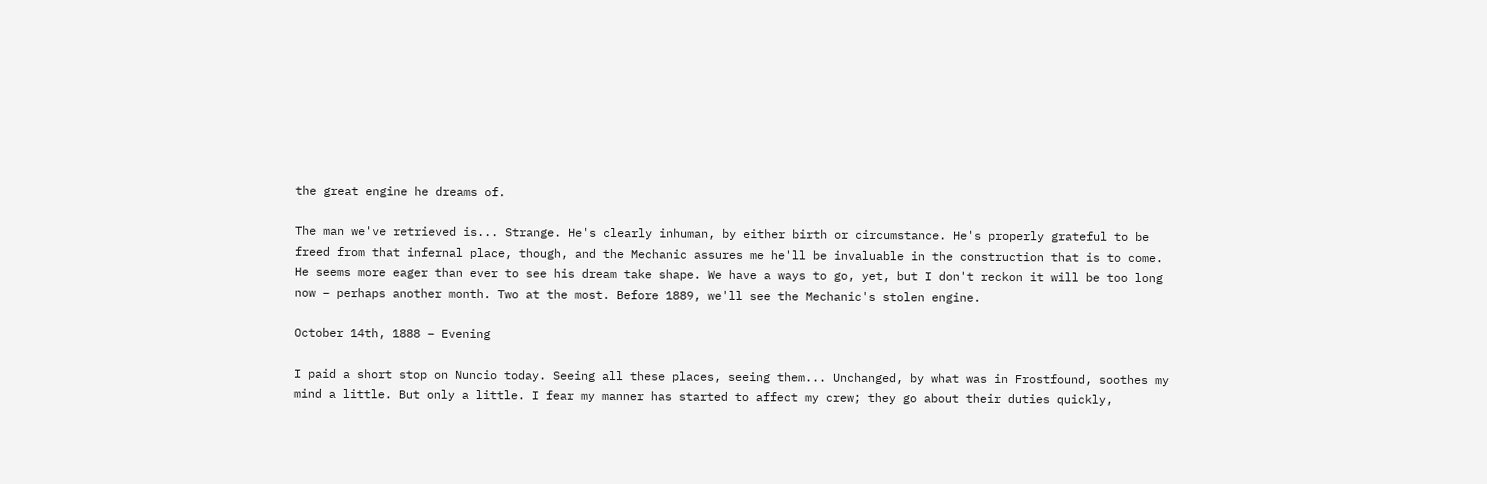the great engine he dreams of.

The man we've retrieved is... Strange. He's clearly inhuman, by either birth or circumstance. He's properly grateful to be freed from that infernal place, though, and the Mechanic assures me he'll be invaluable in the construction that is to come. He seems more eager than ever to see his dream take shape. We have a ways to go, yet, but I don't reckon it will be too long now – perhaps another month. Two at the most. Before 1889, we'll see the Mechanic's stolen engine.

October 14th, 1888 – Evening

I paid a short stop on Nuncio today. Seeing all these places, seeing them... Unchanged, by what was in Frostfound, soothes my mind a little. But only a little. I fear my manner has started to affect my crew; they go about their duties quickly,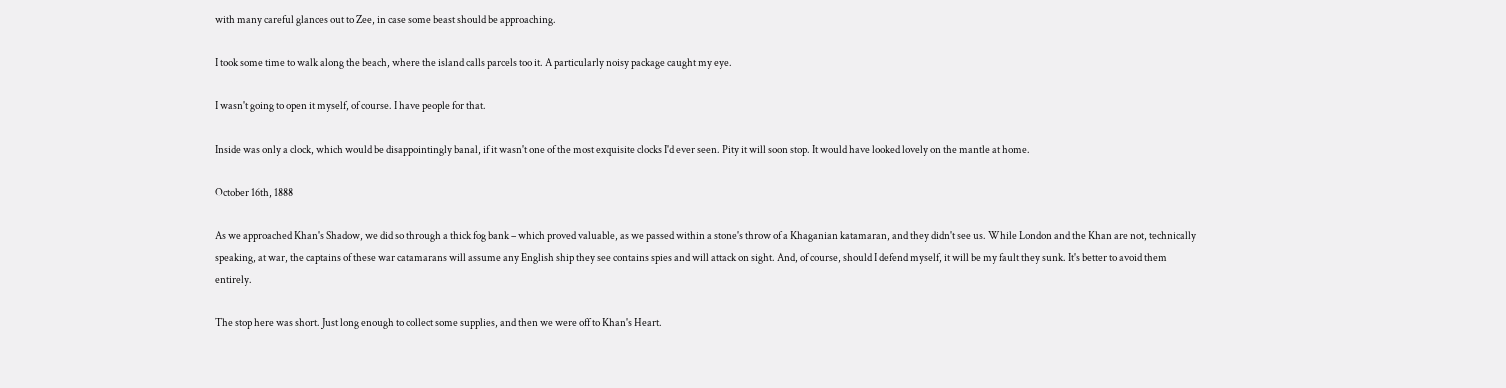with many careful glances out to Zee, in case some beast should be approaching.

I took some time to walk along the beach, where the island calls parcels too it. A particularly noisy package caught my eye.

I wasn't going to open it myself, of course. I have people for that.

Inside was only a clock, which would be disappointingly banal, if it wasn't one of the most exquisite clocks I'd ever seen. Pity it will soon stop. It would have looked lovely on the mantle at home.

October 16th, 1888

As we approached Khan's Shadow, we did so through a thick fog bank – which proved valuable, as we passed within a stone's throw of a Khaganian katamaran, and they didn't see us. While London and the Khan are not, technically speaking, at war, the captains of these war catamarans will assume any English ship they see contains spies and will attack on sight. And, of course, should I defend myself, it will be my fault they sunk. It's better to avoid them entirely.

The stop here was short. Just long enough to collect some supplies, and then we were off to Khan's Heart.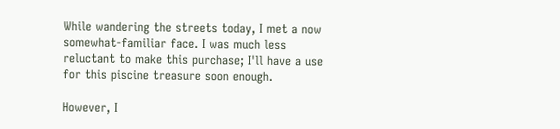While wandering the streets today, I met a now somewhat-familiar face. I was much less reluctant to make this purchase; I'll have a use for this piscine treasure soon enough.

However, I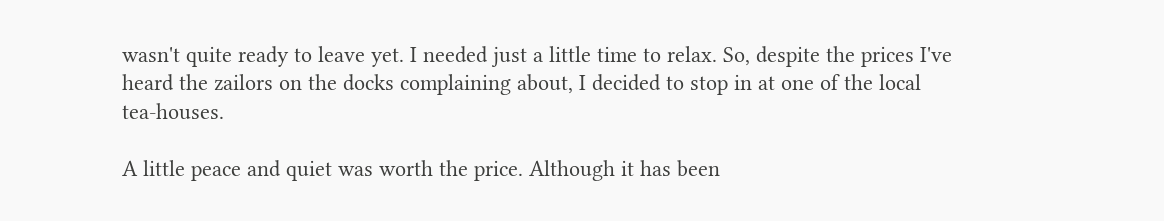wasn't quite ready to leave yet. I needed just a little time to relax. So, despite the prices I've heard the zailors on the docks complaining about, I decided to stop in at one of the local tea-houses.

A little peace and quiet was worth the price. Although it has been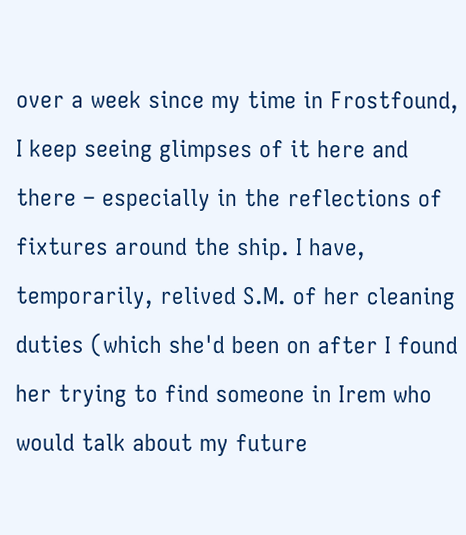over a week since my time in Frostfound, I keep seeing glimpses of it here and there – especially in the reflections of fixtures around the ship. I have, temporarily, relived S.M. of her cleaning duties (which she'd been on after I found her trying to find someone in Irem who would talk about my future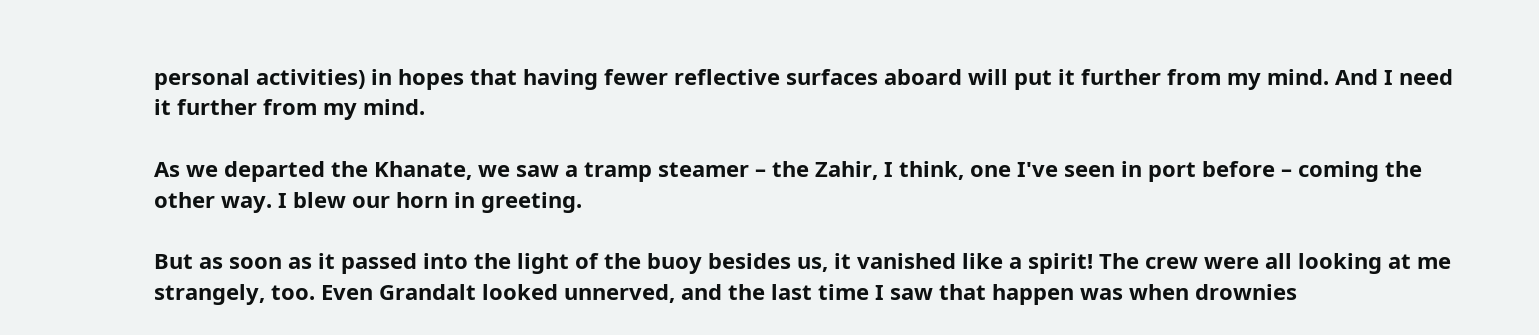personal activities) in hopes that having fewer reflective surfaces aboard will put it further from my mind. And I need it further from my mind.

As we departed the Khanate, we saw a tramp steamer – the Zahir, I think, one I've seen in port before – coming the other way. I blew our horn in greeting.

But as soon as it passed into the light of the buoy besides us, it vanished like a spirit! The crew were all looking at me strangely, too. Even Grandalt looked unnerved, and the last time I saw that happen was when drownies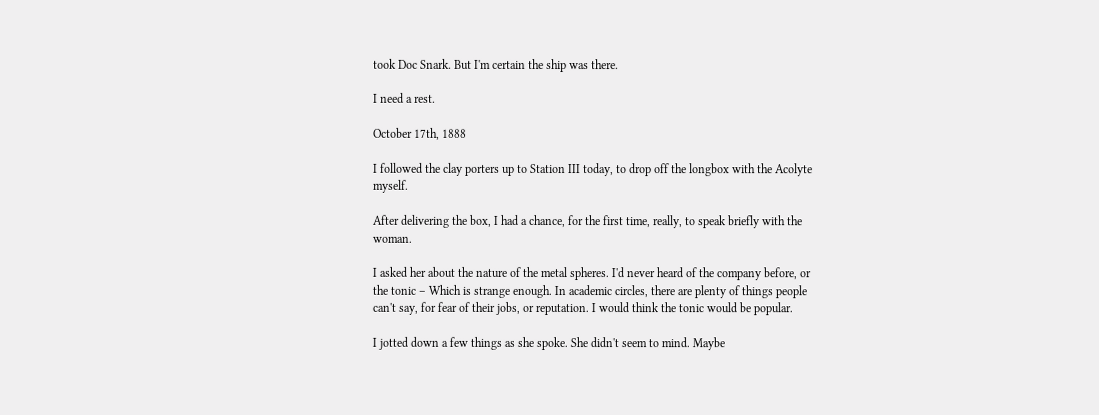took Doc Snark. But I'm certain the ship was there.

I need a rest.

October 17th, 1888

I followed the clay porters up to Station III today, to drop off the longbox with the Acolyte myself.

After delivering the box, I had a chance, for the first time, really, to speak briefly with the woman.

I asked her about the nature of the metal spheres. I'd never heard of the company before, or the tonic – Which is strange enough. In academic circles, there are plenty of things people can't say, for fear of their jobs, or reputation. I would think the tonic would be popular.

I jotted down a few things as she spoke. She didn't seem to mind. Maybe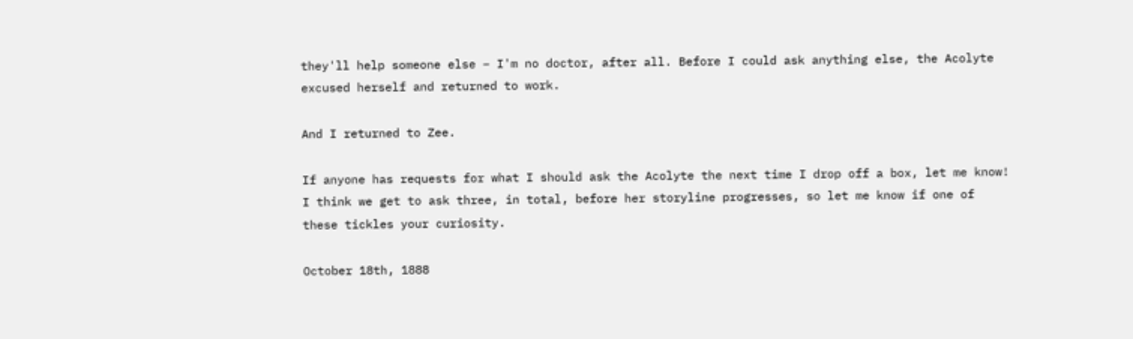they'll help someone else – I'm no doctor, after all. Before I could ask anything else, the Acolyte excused herself and returned to work.

And I returned to Zee.

If anyone has requests for what I should ask the Acolyte the next time I drop off a box, let me know! I think we get to ask three, in total, before her storyline progresses, so let me know if one of these tickles your curiosity.

October 18th, 1888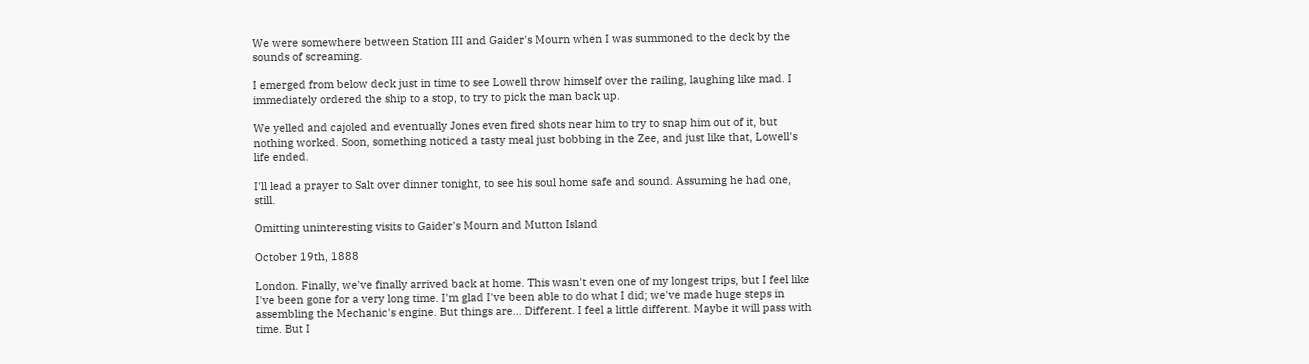We were somewhere between Station III and Gaider's Mourn when I was summoned to the deck by the sounds of screaming.

I emerged from below deck just in time to see Lowell throw himself over the railing, laughing like mad. I immediately ordered the ship to a stop, to try to pick the man back up.

We yelled and cajoled and eventually Jones even fired shots near him to try to snap him out of it, but nothing worked. Soon, something noticed a tasty meal just bobbing in the Zee, and just like that, Lowell's life ended.

I'll lead a prayer to Salt over dinner tonight, to see his soul home safe and sound. Assuming he had one, still.

Omitting uninteresting visits to Gaider's Mourn and Mutton Island

October 19th, 1888

London. Finally, we've finally arrived back at home. This wasn't even one of my longest trips, but I feel like I've been gone for a very long time. I'm glad I've been able to do what I did; we've made huge steps in assembling the Mechanic's engine. But things are... Different. I feel a little different. Maybe it will pass with time. But I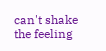can't shake the feeling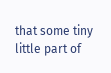that some tiny little part of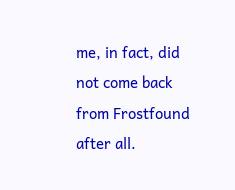me, in fact, did not come back from Frostfound after all.